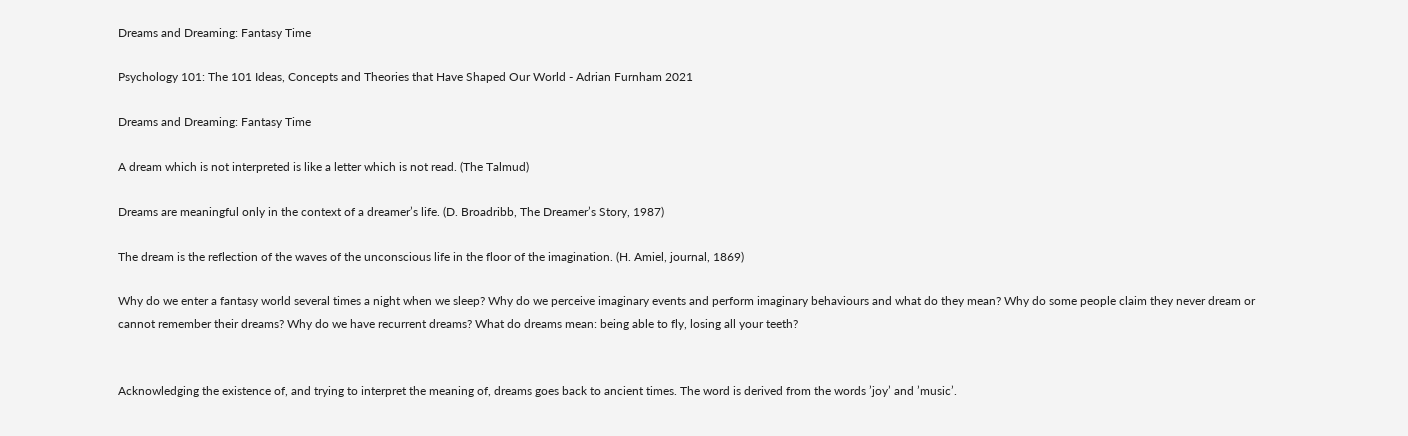Dreams and Dreaming: Fantasy Time

Psychology 101: The 101 Ideas, Concepts and Theories that Have Shaped Our World - Adrian Furnham 2021

Dreams and Dreaming: Fantasy Time

A dream which is not interpreted is like a letter which is not read. (The Talmud)

Dreams are meaningful only in the context of a dreamer’s life. (D. Broadribb, The Dreamer’s Story, 1987)

The dream is the reflection of the waves of the unconscious life in the floor of the imagination. (H. Amiel, journal, 1869)

Why do we enter a fantasy world several times a night when we sleep? Why do we perceive imaginary events and perform imaginary behaviours and what do they mean? Why do some people claim they never dream or cannot remember their dreams? Why do we have recurrent dreams? What do dreams mean: being able to fly, losing all your teeth?


Acknowledging the existence of, and trying to interpret the meaning of, dreams goes back to ancient times. The word is derived from the words ’joy’ and ’music’.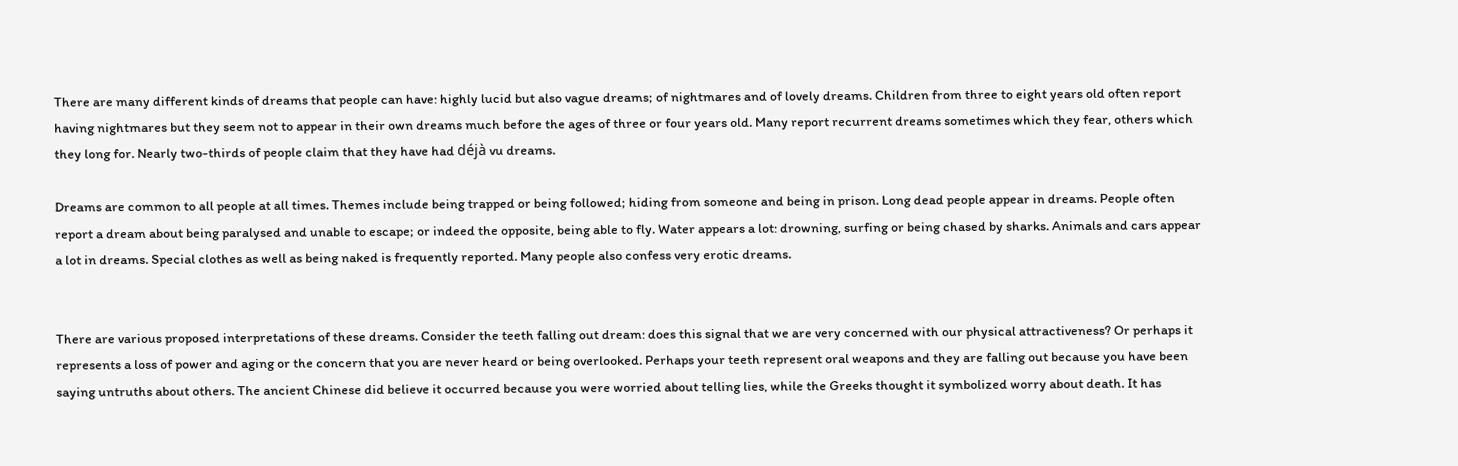There are many different kinds of dreams that people can have: highly lucid but also vague dreams; of nightmares and of lovely dreams. Children from three to eight years old often report having nightmares but they seem not to appear in their own dreams much before the ages of three or four years old. Many report recurrent dreams sometimes which they fear, others which they long for. Nearly two-thirds of people claim that they have had déjà vu dreams.

Dreams are common to all people at all times. Themes include being trapped or being followed; hiding from someone and being in prison. Long dead people appear in dreams. People often report a dream about being paralysed and unable to escape; or indeed the opposite, being able to fly. Water appears a lot: drowning, surfing or being chased by sharks. Animals and cars appear a lot in dreams. Special clothes as well as being naked is frequently reported. Many people also confess very erotic dreams.


There are various proposed interpretations of these dreams. Consider the teeth falling out dream: does this signal that we are very concerned with our physical attractiveness? Or perhaps it represents a loss of power and aging or the concern that you are never heard or being overlooked. Perhaps your teeth represent oral weapons and they are falling out because you have been saying untruths about others. The ancient Chinese did believe it occurred because you were worried about telling lies, while the Greeks thought it symbolized worry about death. It has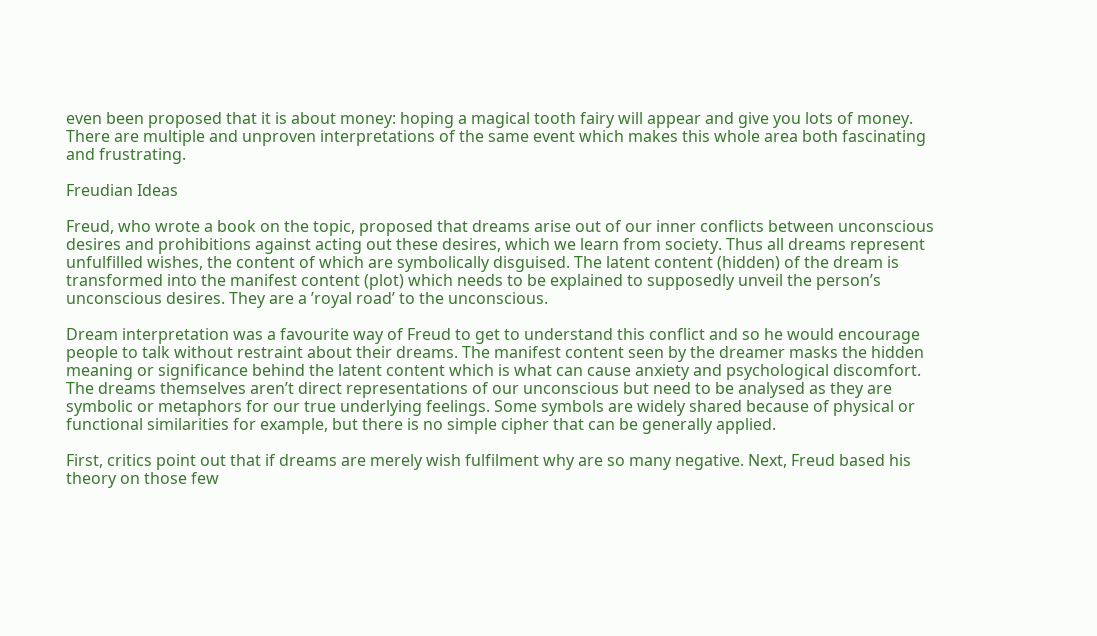even been proposed that it is about money: hoping a magical tooth fairy will appear and give you lots of money. There are multiple and unproven interpretations of the same event which makes this whole area both fascinating and frustrating.

Freudian Ideas

Freud, who wrote a book on the topic, proposed that dreams arise out of our inner conflicts between unconscious desires and prohibitions against acting out these desires, which we learn from society. Thus all dreams represent unfulfilled wishes, the content of which are symbolically disguised. The latent content (hidden) of the dream is transformed into the manifest content (plot) which needs to be explained to supposedly unveil the person’s unconscious desires. They are a ’royal road’ to the unconscious.

Dream interpretation was a favourite way of Freud to get to understand this conflict and so he would encourage people to talk without restraint about their dreams. The manifest content seen by the dreamer masks the hidden meaning or significance behind the latent content which is what can cause anxiety and psychological discomfort. The dreams themselves aren’t direct representations of our unconscious but need to be analysed as they are symbolic or metaphors for our true underlying feelings. Some symbols are widely shared because of physical or functional similarities for example, but there is no simple cipher that can be generally applied.

First, critics point out that if dreams are merely wish fulfilment why are so many negative. Next, Freud based his theory on those few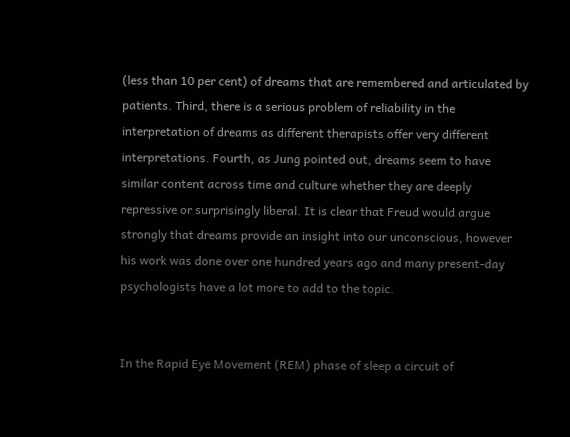(less than 10 per cent) of dreams that are remembered and articulated by patients. Third, there is a serious problem of reliability in the interpretation of dreams as different therapists offer very different interpretations. Fourth, as Jung pointed out, dreams seem to have similar content across time and culture whether they are deeply repressive or surprisingly liberal. It is clear that Freud would argue strongly that dreams provide an insight into our unconscious, however his work was done over one hundred years ago and many present-day psychologists have a lot more to add to the topic.


In the Rapid Eye Movement (REM) phase of sleep a circuit of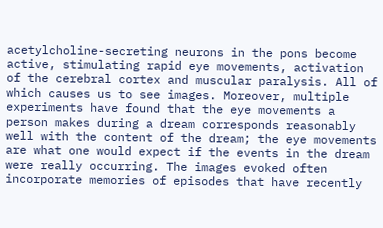acetylcholine-secreting neurons in the pons become active, stimulating rapid eye movements, activation of the cerebral cortex and muscular paralysis. All of which causes us to see images. Moreover, multiple experiments have found that the eye movements a person makes during a dream corresponds reasonably well with the content of the dream; the eye movements are what one would expect if the events in the dream were really occurring. The images evoked often incorporate memories of episodes that have recently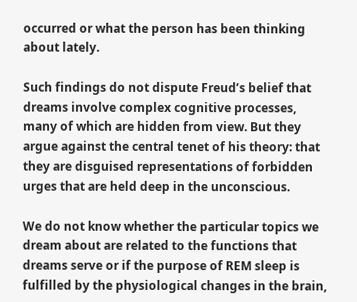occurred or what the person has been thinking about lately.

Such findings do not dispute Freud’s belief that dreams involve complex cognitive processes, many of which are hidden from view. But they argue against the central tenet of his theory: that they are disguised representations of forbidden urges that are held deep in the unconscious.

We do not know whether the particular topics we dream about are related to the functions that dreams serve or if the purpose of REM sleep is fulfilled by the physiological changes in the brain,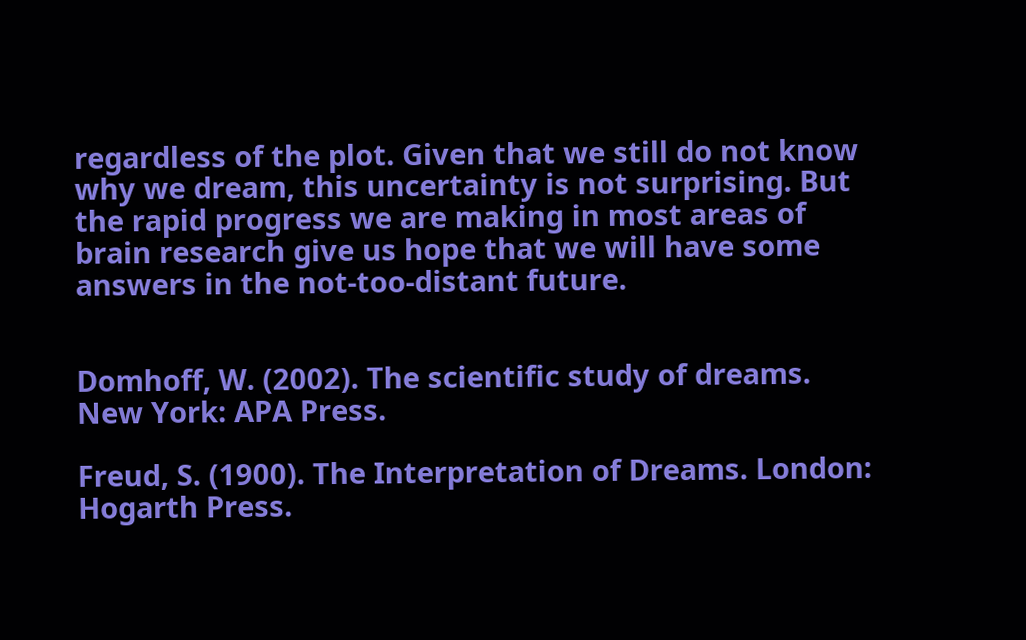regardless of the plot. Given that we still do not know why we dream, this uncertainty is not surprising. But the rapid progress we are making in most areas of brain research give us hope that we will have some answers in the not-too-distant future.


Domhoff, W. (2002). The scientific study of dreams. New York: APA Press.

Freud, S. (1900). The Interpretation of Dreams. London: Hogarth Press.